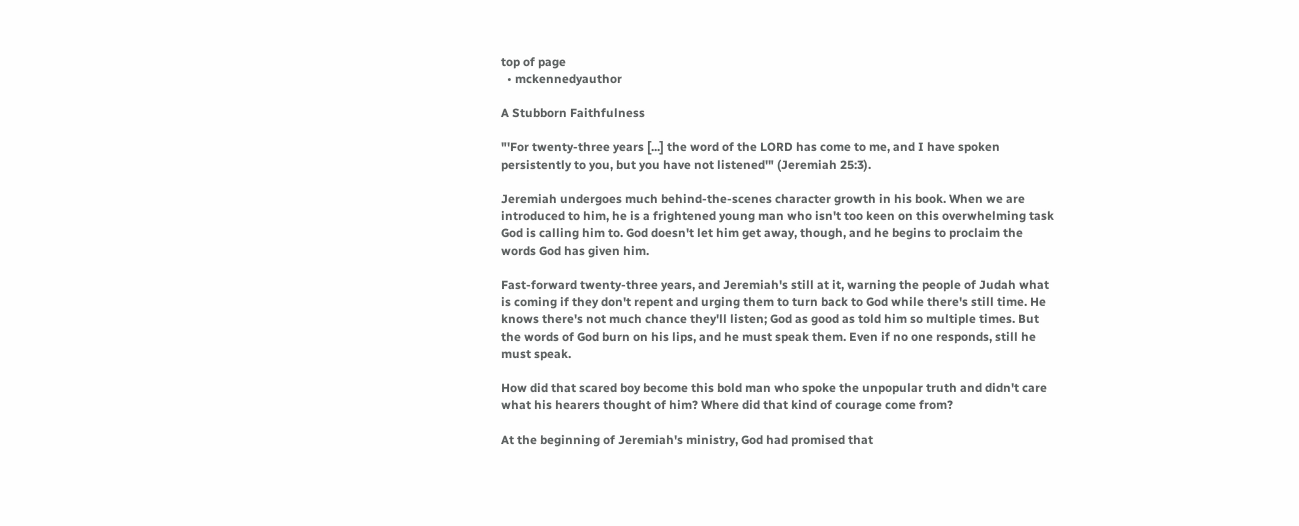top of page
  • mckennedyauthor

A Stubborn Faithfulness

"'For twenty-three years [...] the word of the LORD has come to me, and I have spoken persistently to you, but you have not listened'" (Jeremiah 25:3).

Jeremiah undergoes much behind-the-scenes character growth in his book. When we are introduced to him, he is a frightened young man who isn't too keen on this overwhelming task God is calling him to. God doesn't let him get away, though, and he begins to proclaim the words God has given him.

Fast-forward twenty-three years, and Jeremiah's still at it, warning the people of Judah what is coming if they don't repent and urging them to turn back to God while there's still time. He knows there's not much chance they'll listen; God as good as told him so multiple times. But the words of God burn on his lips, and he must speak them. Even if no one responds, still he must speak.

How did that scared boy become this bold man who spoke the unpopular truth and didn't care what his hearers thought of him? Where did that kind of courage come from?

At the beginning of Jeremiah's ministry, God had promised that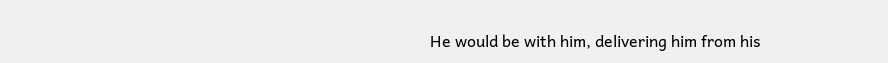He would be with him, delivering him from his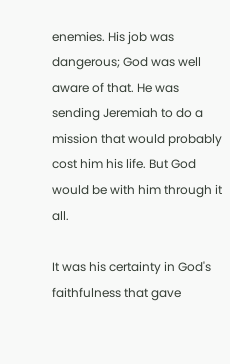enemies. His job was dangerous; God was well aware of that. He was sending Jeremiah to do a mission that would probably cost him his life. But God would be with him through it all.

It was his certainty in God's faithfulness that gave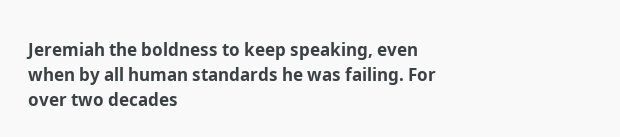Jeremiah the boldness to keep speaking, even when by all human standards he was failing. For over two decades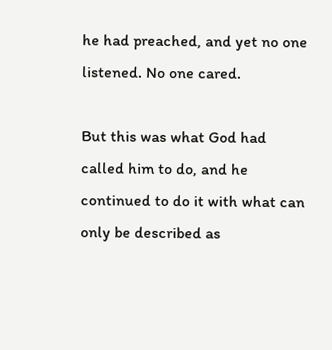he had preached, and yet no one listened. No one cared.

But this was what God had called him to do, and he continued to do it with what can only be described as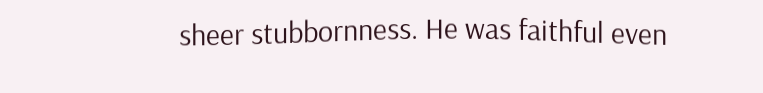sheer stubbornness. He was faithful even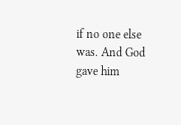if no one else was. And God gave him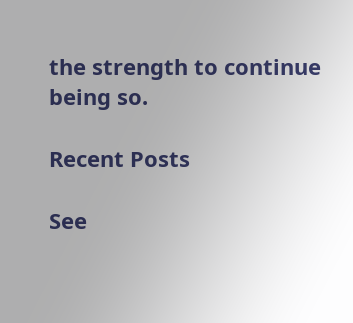the strength to continue being so.

Recent Posts

See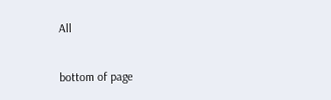All


bottom of page